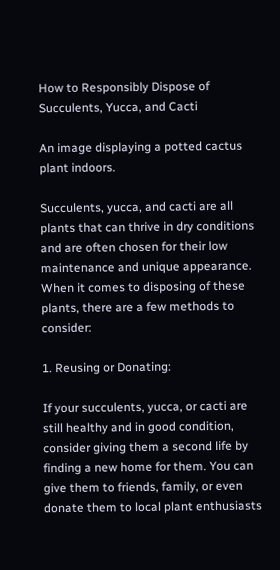How to Responsibly Dispose of Succulents, Yucca, and Cacti

An image displaying a potted cactus plant indoors.

Succulents, yucca, and cacti are all plants that can thrive in dry conditions and are often chosen for their low maintenance and unique appearance. When it comes to disposing of these plants, there are a few methods to consider:

1. Reusing or Donating:

If your succulents, yucca, or cacti are still healthy and in good condition, consider giving them a second life by finding a new home for them. You can give them to friends, family, or even donate them to local plant enthusiasts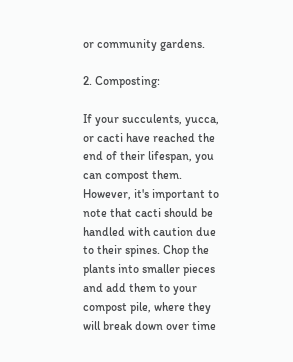or community gardens.

2. Composting:

If your succulents, yucca, or cacti have reached the end of their lifespan, you can compost them. However, it's important to note that cacti should be handled with caution due to their spines. Chop the plants into smaller pieces and add them to your compost pile, where they will break down over time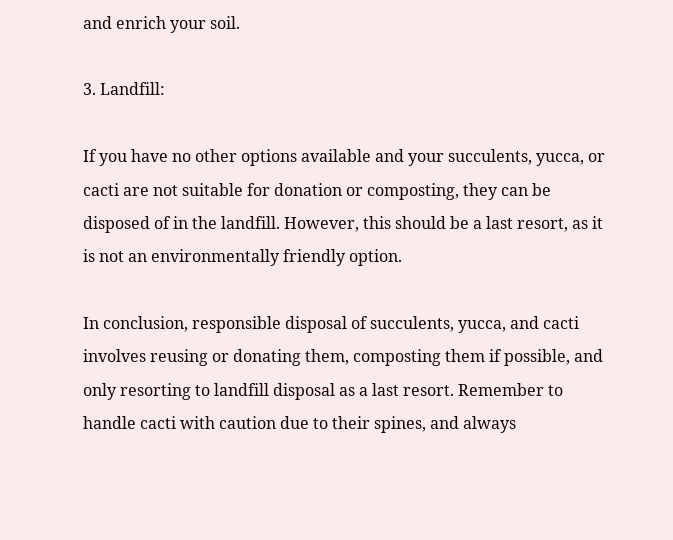and enrich your soil.

3. Landfill:

If you have no other options available and your succulents, yucca, or cacti are not suitable for donation or composting, they can be disposed of in the landfill. However, this should be a last resort, as it is not an environmentally friendly option.

In conclusion, responsible disposal of succulents, yucca, and cacti involves reusing or donating them, composting them if possible, and only resorting to landfill disposal as a last resort. Remember to handle cacti with caution due to their spines, and always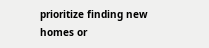prioritize finding new homes or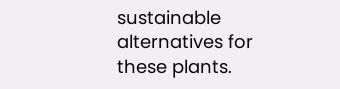sustainable alternatives for these plants.